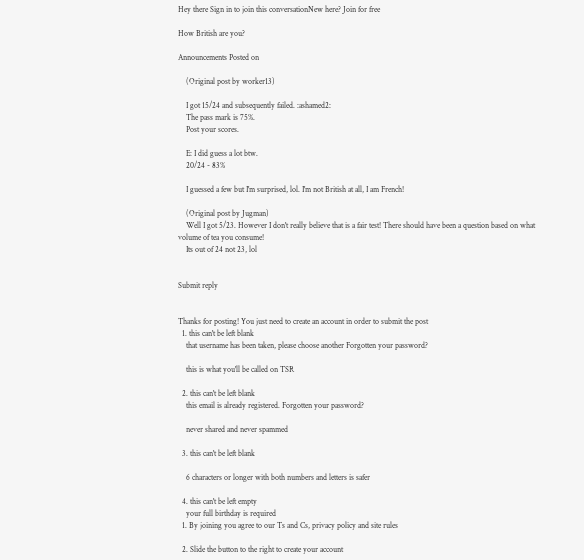Hey there Sign in to join this conversationNew here? Join for free

How British are you?

Announcements Posted on

    (Original post by worker13)

    I got 15/24 and subsequently failed. :ashamed2:
    The pass mark is 75%.
    Post your scores.

    E: I did guess a lot btw.
    20/24 - 83%

    I guessed a few but I'm surprised, lol. I'm not British at all, I am French!

    (Original post by Jugman)
    Well I got 5/23. However I don't really believe that is a fair test! There should have been a question based on what volume of tea you consume!
    Its out of 24 not 23, lol


Submit reply


Thanks for posting! You just need to create an account in order to submit the post
  1. this can't be left blank
    that username has been taken, please choose another Forgotten your password?

    this is what you'll be called on TSR

  2. this can't be left blank
    this email is already registered. Forgotten your password?

    never shared and never spammed

  3. this can't be left blank

    6 characters or longer with both numbers and letters is safer

  4. this can't be left empty
    your full birthday is required
  1. By joining you agree to our Ts and Cs, privacy policy and site rules

  2. Slide the button to the right to create your account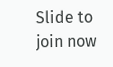Slide to join now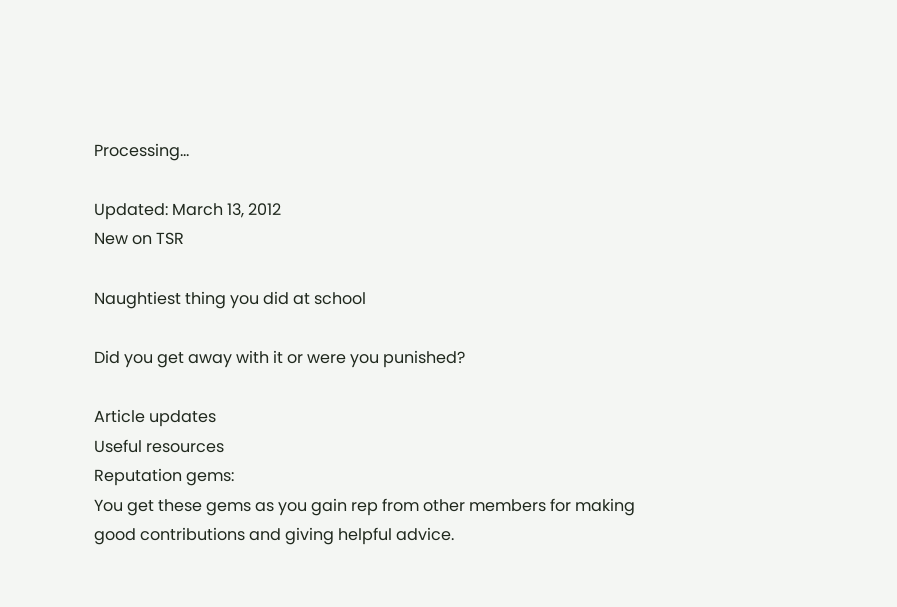Processing…

Updated: March 13, 2012
New on TSR

Naughtiest thing you did at school

Did you get away with it or were you punished?

Article updates
Useful resources
Reputation gems:
You get these gems as you gain rep from other members for making good contributions and giving helpful advice.